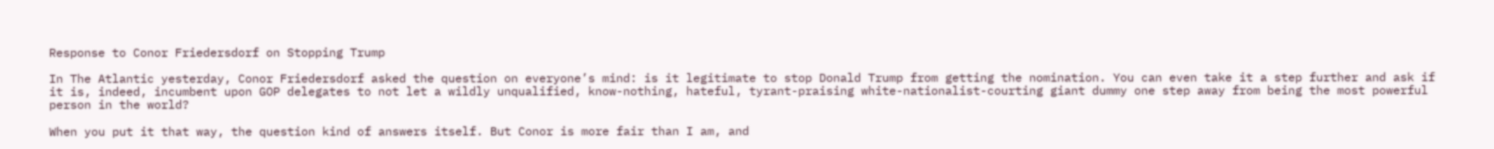Response to Conor Friedersdorf on Stopping Trump

In The Atlantic yesterday, Conor Friedersdorf asked the question on everyone’s mind: is it legitimate to stop Donald Trump from getting the nomination. You can even take it a step further and ask if it is, indeed, incumbent upon GOP delegates to not let a wildly unqualified, know-nothing, hateful, tyrant-praising white-nationalist-courting giant dummy one step away from being the most powerful person in the world?

When you put it that way, the question kind of answers itself. But Conor is more fair than I am, and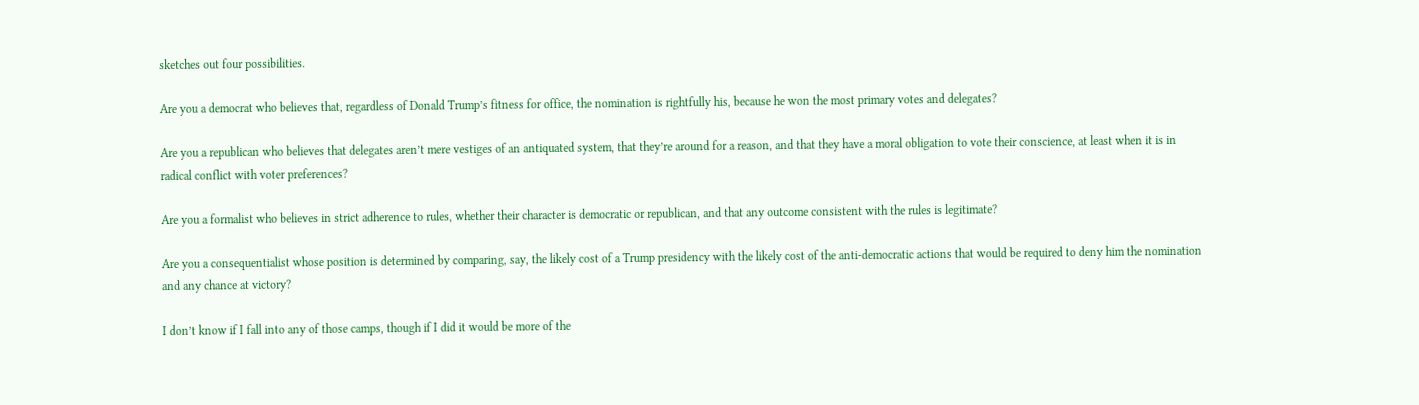sketches out four possibilities.

Are you a democrat who believes that, regardless of Donald Trump’s fitness for office, the nomination is rightfully his, because he won the most primary votes and delegates?

Are you a republican who believes that delegates aren’t mere vestiges of an antiquated system, that they’re around for a reason, and that they have a moral obligation to vote their conscience, at least when it is in radical conflict with voter preferences?

Are you a formalist who believes in strict adherence to rules, whether their character is democratic or republican, and that any outcome consistent with the rules is legitimate?

Are you a consequentialist whose position is determined by comparing, say, the likely cost of a Trump presidency with the likely cost of the anti-democratic actions that would be required to deny him the nomination and any chance at victory?

I don’t know if I fall into any of those camps, though if I did it would be more of the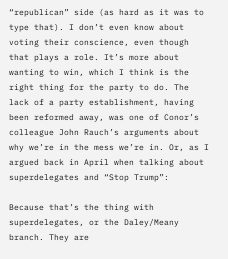“republican” side (as hard as it was to type that). I don’t even know about voting their conscience, even though that plays a role. It’s more about wanting to win, which I think is the right thing for the party to do. The lack of a party establishment, having been reformed away, was one of Conor’s colleague John Rauch’s arguments about why we’re in the mess we’re in. Or, as I argued back in April when talking about superdelegates and “Stop Trump”:

Because that’s the thing with superdelegates, or the Daley/Meany branch. They are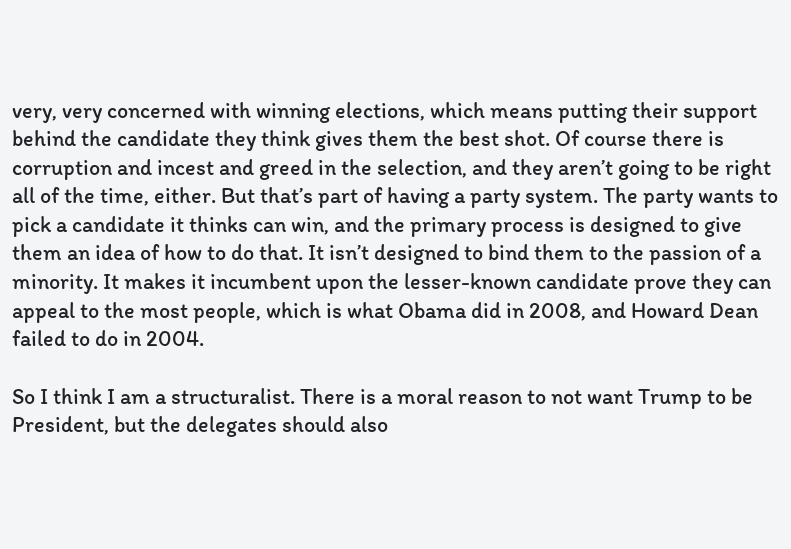very, very concerned with winning elections, which means putting their support behind the candidate they think gives them the best shot. Of course there is corruption and incest and greed in the selection, and they aren’t going to be right all of the time, either. But that’s part of having a party system. The party wants to pick a candidate it thinks can win, and the primary process is designed to give them an idea of how to do that. It isn’t designed to bind them to the passion of a minority. It makes it incumbent upon the lesser-known candidate prove they can appeal to the most people, which is what Obama did in 2008, and Howard Dean failed to do in 2004.

So I think I am a structuralist. There is a moral reason to not want Trump to be President, but the delegates should also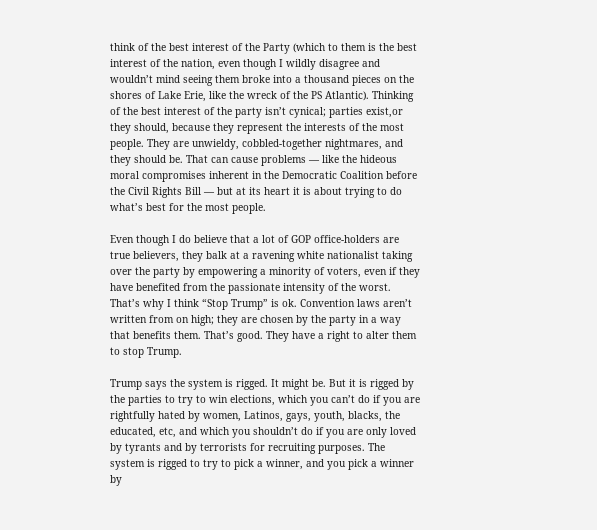think of the best interest of the Party (which to them is the best interest of the nation, even though I wildly disagree and wouldn’t mind seeing them broke into a thousand pieces on the shores of Lake Erie, like the wreck of the PS Atlantic). Thinking of the best interest of the party isn’t cynical; parties exist,or they should, because they represent the interests of the most people. They are unwieldy, cobbled-together nightmares, and they should be. That can cause problems — like the hideous moral compromises inherent in the Democratic Coalition before the Civil Rights Bill — but at its heart it is about trying to do what’s best for the most people.

Even though I do believe that a lot of GOP office-holders are true believers, they balk at a ravening white nationalist taking over the party by empowering a minority of voters, even if they have benefited from the passionate intensity of the worst. That’s why I think “Stop Trump” is ok. Convention laws aren’t written from on high; they are chosen by the party in a way that benefits them. That’s good. They have a right to alter them to stop Trump.

Trump says the system is rigged. It might be. But it is rigged by the parties to try to win elections, which you can’t do if you are rightfully hated by women, Latinos, gays, youth, blacks, the educated, etc, and which you shouldn’t do if you are only loved by tyrants and by terrorists for recruiting purposes. The system is rigged to try to pick a winner, and you pick a winner by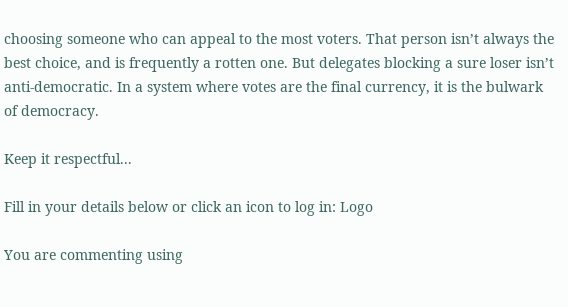choosing someone who can appeal to the most voters. That person isn’t always the best choice, and is frequently a rotten one. But delegates blocking a sure loser isn’t anti-democratic. In a system where votes are the final currency, it is the bulwark of democracy.

Keep it respectful...

Fill in your details below or click an icon to log in: Logo

You are commenting using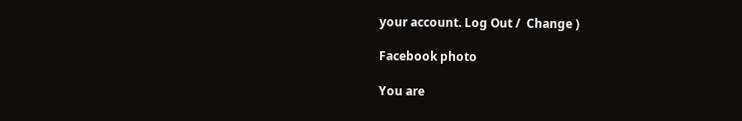your account. Log Out /  Change )

Facebook photo

You are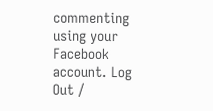commenting using your Facebook account. Log Out /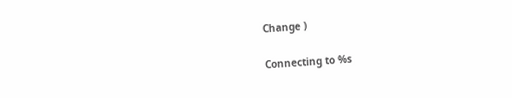Change )

Connecting to %s